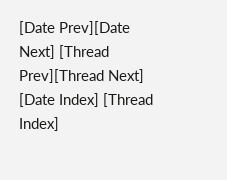[Date Prev][Date Next] [Thread Prev][Thread Next] [Date Index] [Thread Index]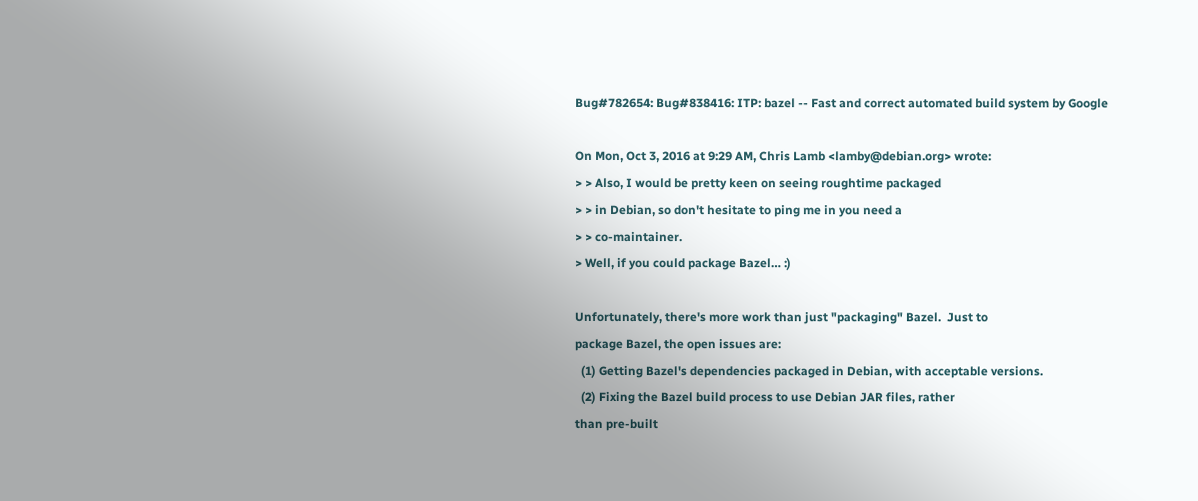Bug#782654: Bug#838416: ITP: bazel -- Fast and correct automated build system by Google

On Mon, Oct 3, 2016 at 9:29 AM, Chris Lamb <lamby@debian.org> wrote:
> > Also, I would be pretty keen on seeing roughtime packaged
> > in Debian, so don't hesitate to ping me in you need a
> > co-maintainer.
> Well, if you could package Bazel… :)

Unfortunately, there's more work than just "packaging" Bazel.  Just to
package Bazel, the open issues are:
  (1) Getting Bazel's dependencies packaged in Debian, with acceptable versions.
  (2) Fixing the Bazel build process to use Debian JAR files, rather
than pre-built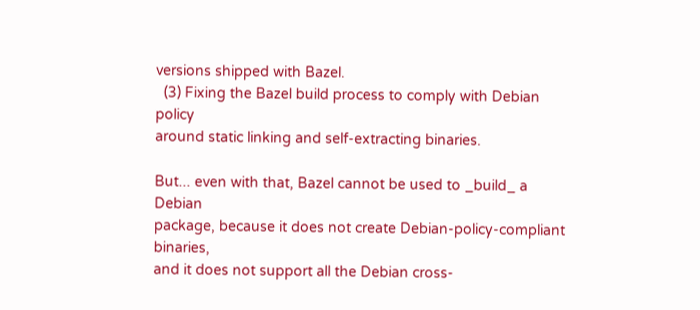versions shipped with Bazel.
  (3) Fixing the Bazel build process to comply with Debian policy
around static linking and self-extracting binaries.

But... even with that, Bazel cannot be used to _build_ a Debian
package, because it does not create Debian-policy-compliant binaries,
and it does not support all the Debian cross-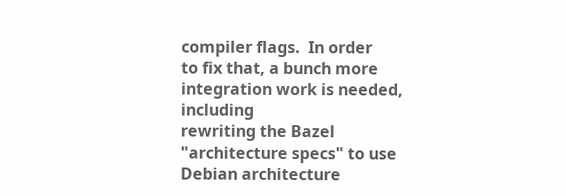compiler flags.  In order
to fix that, a bunch more integration work is needed, including
rewriting the Bazel "architecture specs" to use Debian architecture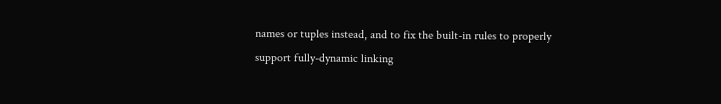names or tuples instead, and to fix the built-in rules to properly
support fully-dynamic linking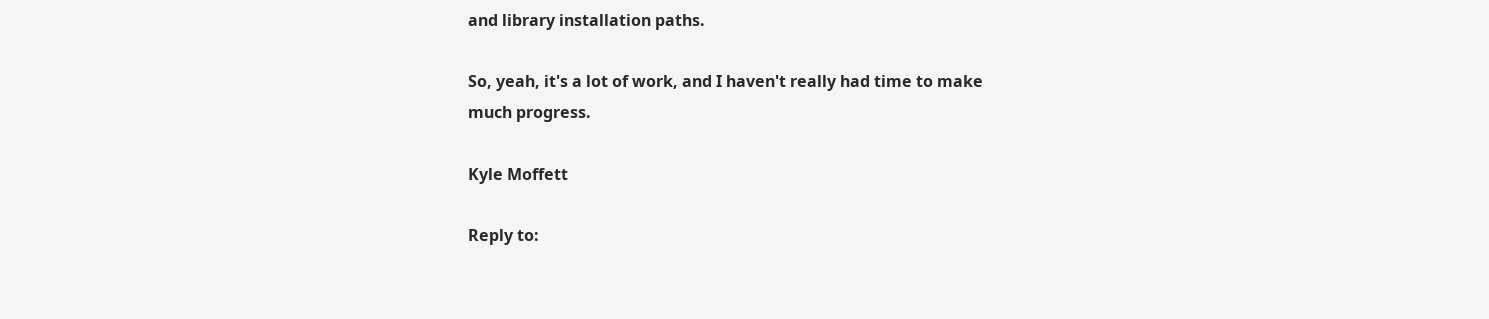and library installation paths.

So, yeah, it's a lot of work, and I haven't really had time to make
much progress.

Kyle Moffett

Reply to: